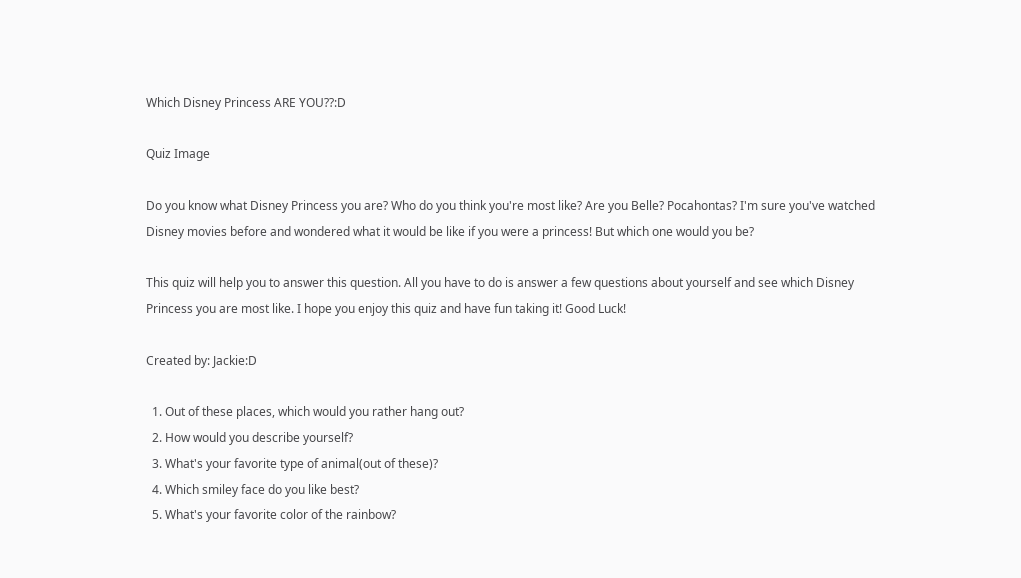Which Disney Princess ARE YOU??:D

Quiz Image

Do you know what Disney Princess you are? Who do you think you're most like? Are you Belle? Pocahontas? I'm sure you've watched Disney movies before and wondered what it would be like if you were a princess! But which one would you be?

This quiz will help you to answer this question. All you have to do is answer a few questions about yourself and see which Disney Princess you are most like. I hope you enjoy this quiz and have fun taking it! Good Luck!

Created by: Jackie:D

  1. Out of these places, which would you rather hang out?
  2. How would you describe yourself?
  3. What's your favorite type of animal(out of these)?
  4. Which smiley face do you like best?
  5. What's your favorite color of the rainbow?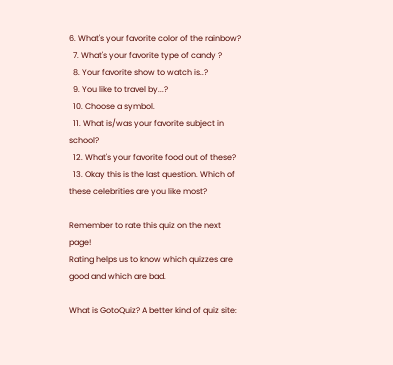6. What's your favorite color of the rainbow?
  7. What's your favorite type of candy ?
  8. Your favorite show to watch is..?
  9. You like to travel by...?
  10. Choose a symbol.
  11. What is/was your favorite subject in school?
  12. What's your favorite food out of these?
  13. Okay this is the last question. Which of these celebrities are you like most?

Remember to rate this quiz on the next page!
Rating helps us to know which quizzes are good and which are bad.

What is GotoQuiz? A better kind of quiz site: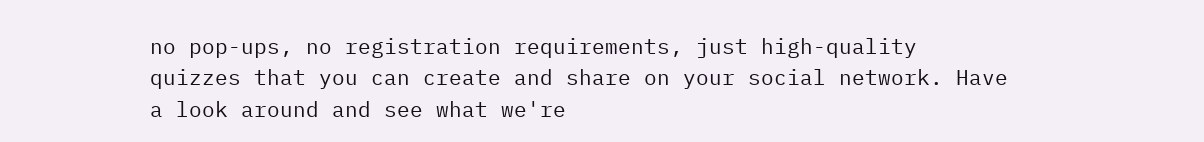no pop-ups, no registration requirements, just high-quality quizzes that you can create and share on your social network. Have a look around and see what we're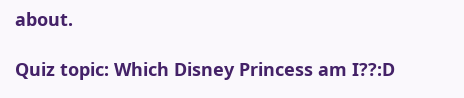about.

Quiz topic: Which Disney Princess am I??:D